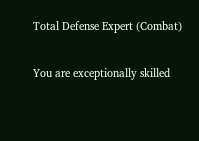Total Defense Expert (Combat)

You are exceptionally skilled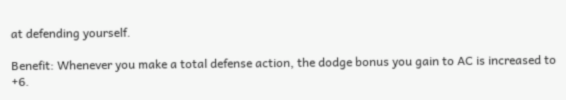at defending yourself.

Benefit: Whenever you make a total defense action, the dodge bonus you gain to AC is increased to +6.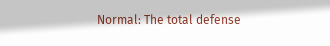Normal: The total defense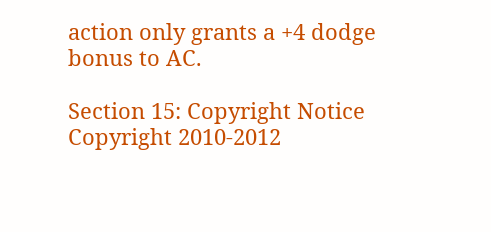action only grants a +4 dodge bonus to AC.

Section 15: Copyright Notice Copyright 2010-2012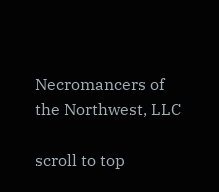Necromancers of the Northwest, LLC

scroll to top